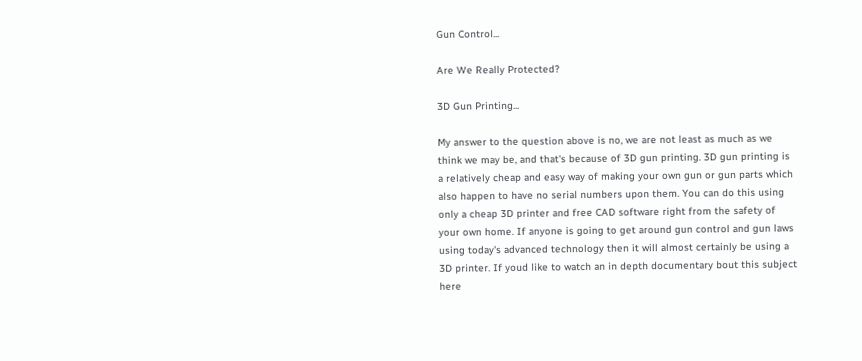Gun Control...

Are We Really Protected?

3D Gun Printing...

My answer to the question above is no, we are not least as much as we think we may be, and that's because of 3D gun printing. 3D gun printing is a relatively cheap and easy way of making your own gun or gun parts which also happen to have no serial numbers upon them. You can do this using only a cheap 3D printer and free CAD software right from the safety of your own home. If anyone is going to get around gun control and gun laws using today's advanced technology then it will almost certainly be using a 3D printer. If youd like to watch an in depth documentary bout this subject here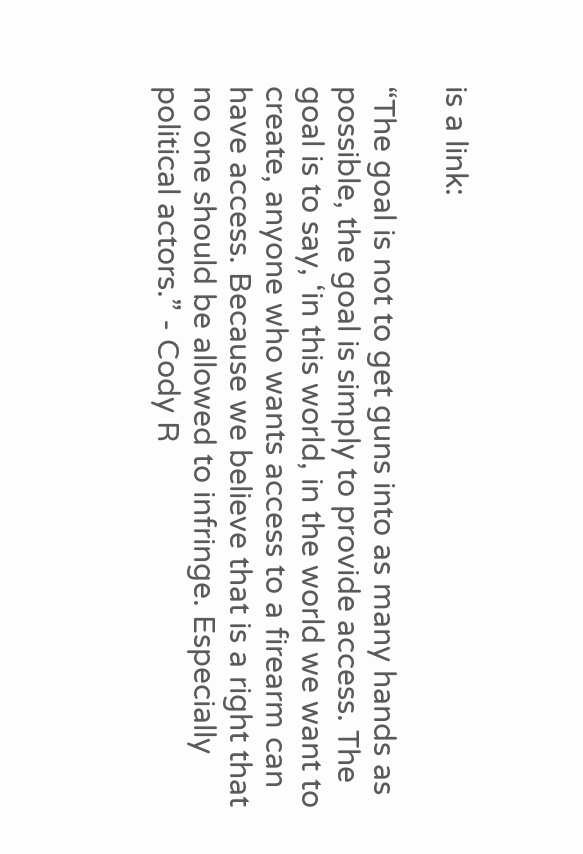is a link:

“The goal is not to get guns into as many hands as possible, the goal is simply to provide access. The goal is to say, ‘in this world, in the world we want to create, anyone who wants access to a firearm can have access. Because we believe that is a right that no one should be allowed to infringe. Especially political actors.” - Cody R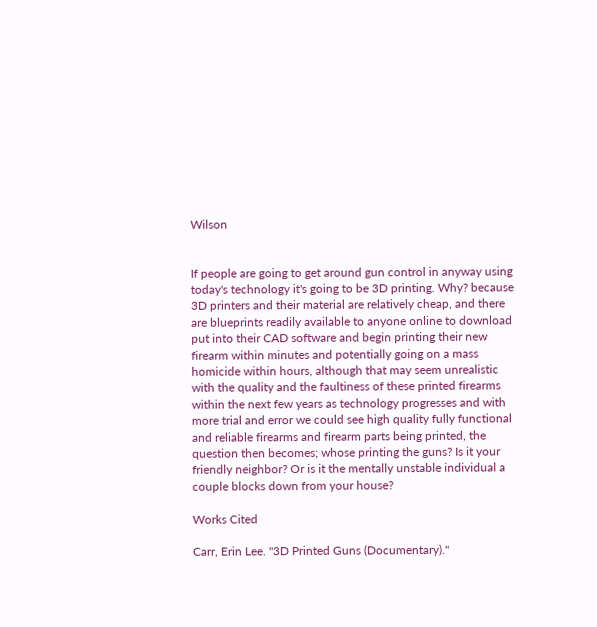Wilson


If people are going to get around gun control in anyway using today's technology it's going to be 3D printing. Why? because 3D printers and their material are relatively cheap, and there are blueprints readily available to anyone online to download put into their CAD software and begin printing their new firearm within minutes and potentially going on a mass homicide within hours, although that may seem unrealistic with the quality and the faultiness of these printed firearms within the next few years as technology progresses and with more trial and error we could see high quality fully functional and reliable firearms and firearm parts being printed, the question then becomes; whose printing the guns? Is it your friendly neighbor? Or is it the mentally unstable individual a couple blocks down from your house?

Works Cited

Carr, Erin Lee. "3D Printed Guns (Documentary)."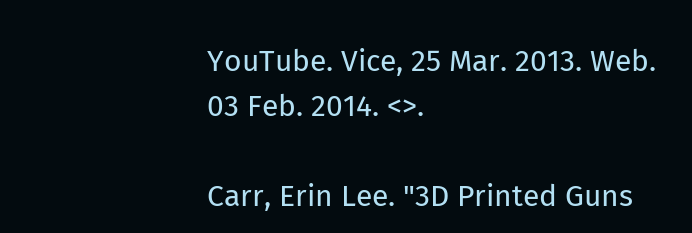YouTube. Vice, 25 Mar. 2013. Web. 03 Feb. 2014. <>.

Carr, Erin Lee. "3D Printed Guns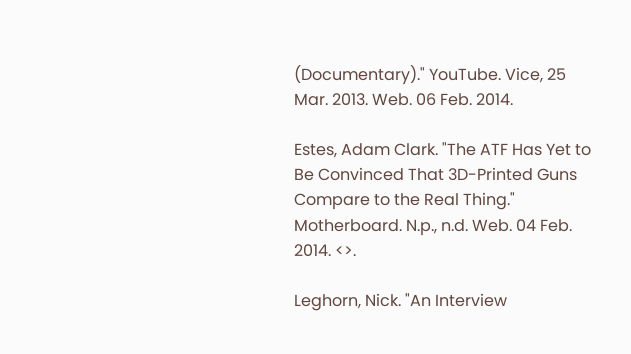(Documentary)." YouTube. Vice, 25 Mar. 2013. Web. 06 Feb. 2014.

Estes, Adam Clark. "The ATF Has Yet to Be Convinced That 3D-Printed Guns Compare to the Real Thing." Motherboard. N.p., n.d. Web. 04 Feb. 2014. <>.

Leghorn, Nick. "An Interview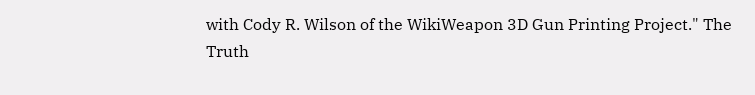with Cody R. Wilson of the WikiWeapon 3D Gun Printing Project." The Truth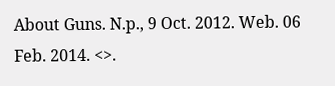About Guns. N.p., 9 Oct. 2012. Web. 06 Feb. 2014. <>.